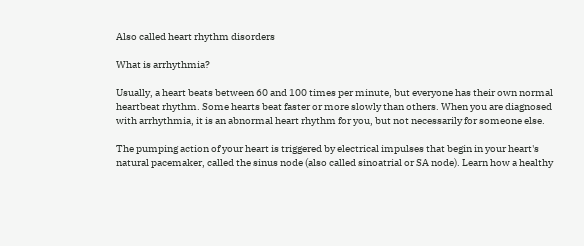Also called heart rhythm disorders

What is arrhythmia?

Usually, a heart beats between 60 and 100 times per minute, but everyone has their own normal heartbeat rhythm. Some hearts beat faster or more slowly than others. When you are diagnosed with arrhythmia, it is an abnormal heart rhythm for you, but not necessarily for someone else.

The pumping action of your heart is triggered by electrical impulses that begin in your heart's natural pacemaker, called the sinus node (also called sinoatrial or SA node). Learn how a healthy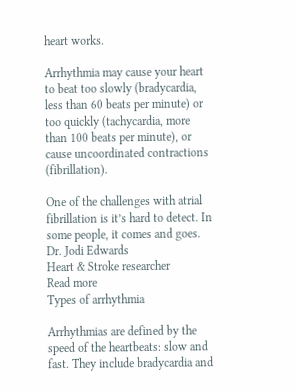heart works.

Arrhythmia may cause your heart to beat too slowly (bradycardia, less than 60 beats per minute) or too quickly (tachycardia, more than 100 beats per minute), or cause uncoordinated contractions (fibrillation).

One of the challenges with atrial fibrillation is it’s hard to detect. In some people, it comes and goes.
Dr. Jodi Edwards
Heart & Stroke researcher
Read more
Types of arrhythmia

Arrhythmias are defined by the speed of the heartbeats: slow and fast. They include bradycardia and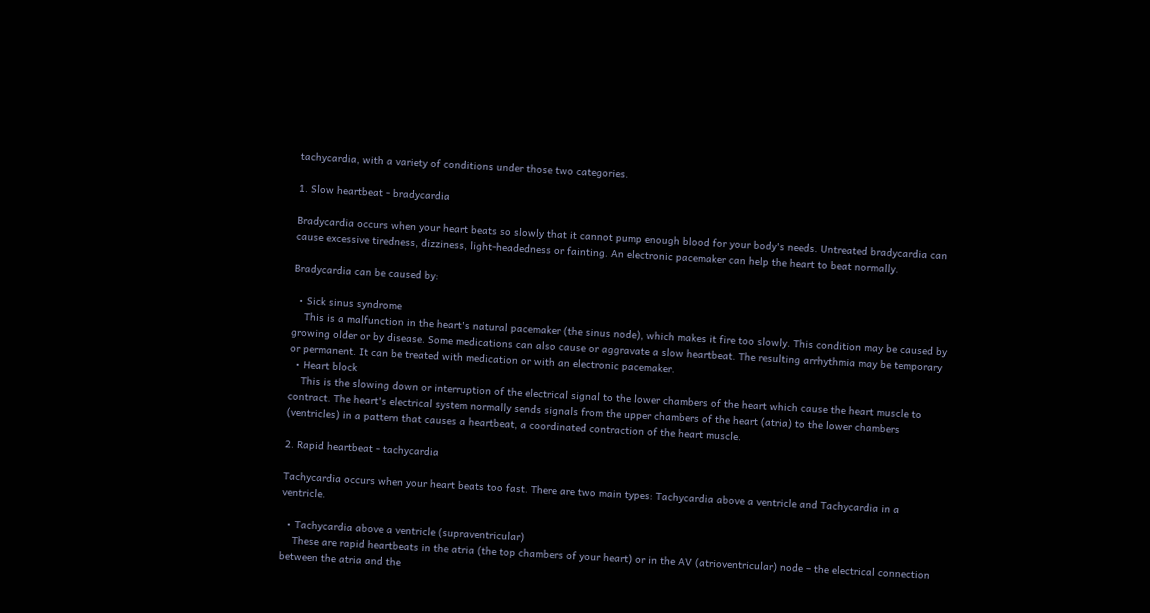tachycardia, with a variety of conditions under those two categories.

1. Slow heartbeat - bradycardia

Bradycardia occurs when your heart beats so slowly that it cannot pump enough blood for your body's needs. Untreated bradycardia can cause excessive tiredness, dizziness, light-headedness or fainting. An electronic pacemaker can help the heart to beat normally.

Bradycardia can be caused by:

  • Sick sinus syndrome
    This is a malfunction in the heart's natural pacemaker (the sinus node), which makes it fire too slowly. This condition may be caused by growing older or by disease. Some medications can also cause or aggravate a slow heartbeat. The resulting arrhythmia may be temporary or permanent. It can be treated with medication or with an electronic pacemaker.
  • Heart block
    This is the slowing down or interruption of the electrical signal to the lower chambers of the heart which cause the heart muscle to contract. The heart's electrical system normally sends signals from the upper chambers of the heart (atria) to the lower chambers (ventricles) in a pattern that causes a heartbeat, a coordinated contraction of the heart muscle.

2. Rapid heartbeat - tachycardia

Tachycardia occurs when your heart beats too fast. There are two main types: Tachycardia above a ventricle and Tachycardia in a ventricle.

  • Tachycardia above a ventricle (supraventricular)
    These are rapid heartbeats in the atria (the top chambers of your heart) or in the AV (atrioventricular) node – the electrical connection between the atria and the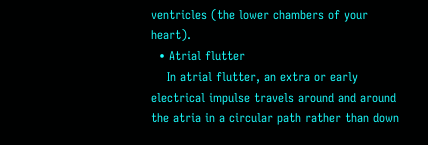ventricles (the lower chambers of your heart).
  • Atrial flutter
    In atrial flutter, an extra or early electrical impulse travels around and around the atria in a circular path rather than down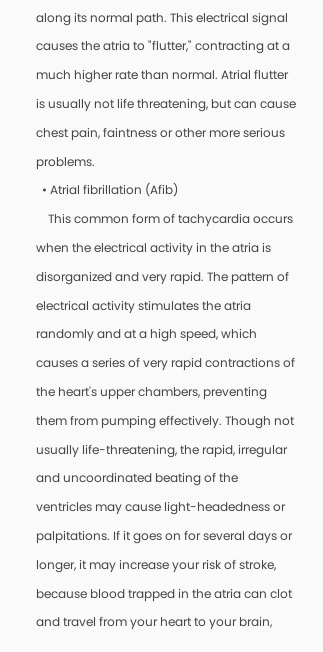along its normal path. This electrical signal causes the atria to "flutter," contracting at a much higher rate than normal. Atrial flutter is usually not life threatening, but can cause chest pain, faintness or other more serious problems.
  • Atrial fibrillation (Afib)
    This common form of tachycardia occurs when the electrical activity in the atria is disorganized and very rapid. The pattern of electrical activity stimulates the atria randomly and at a high speed, which causes a series of very rapid contractions of the heart's upper chambers, preventing them from pumping effectively. Though not usually life-threatening, the rapid, irregular and uncoordinated beating of the ventricles may cause light-headedness or palpitations. If it goes on for several days or longer, it may increase your risk of stroke, because blood trapped in the atria can clot and travel from your heart to your brain,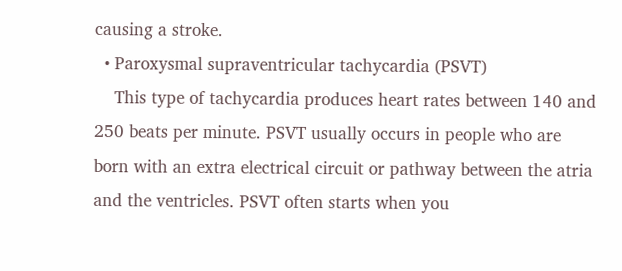causing a stroke.
  • Paroxysmal supraventricular tachycardia (PSVT)
    This type of tachycardia produces heart rates between 140 and 250 beats per minute. PSVT usually occurs in people who are born with an extra electrical circuit or pathway between the atria and the ventricles. PSVT often starts when you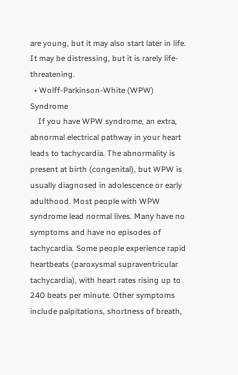are young, but it may also start later in life. It may be distressing, but it is rarely life-threatening.
  • Wolff-Parkinson-White (WPW) Syndrome
    If you have WPW syndrome, an extra, abnormal electrical pathway in your heart leads to tachycardia. The abnormality is present at birth (congenital), but WPW is usually diagnosed in adolescence or early adulthood. Most people with WPW syndrome lead normal lives. Many have no symptoms and have no episodes of tachycardia. Some people experience rapid heartbeats (paroxysmal supraventricular tachycardia), with heart rates rising up to 240 beats per minute. Other symptoms include palpitations, shortness of breath,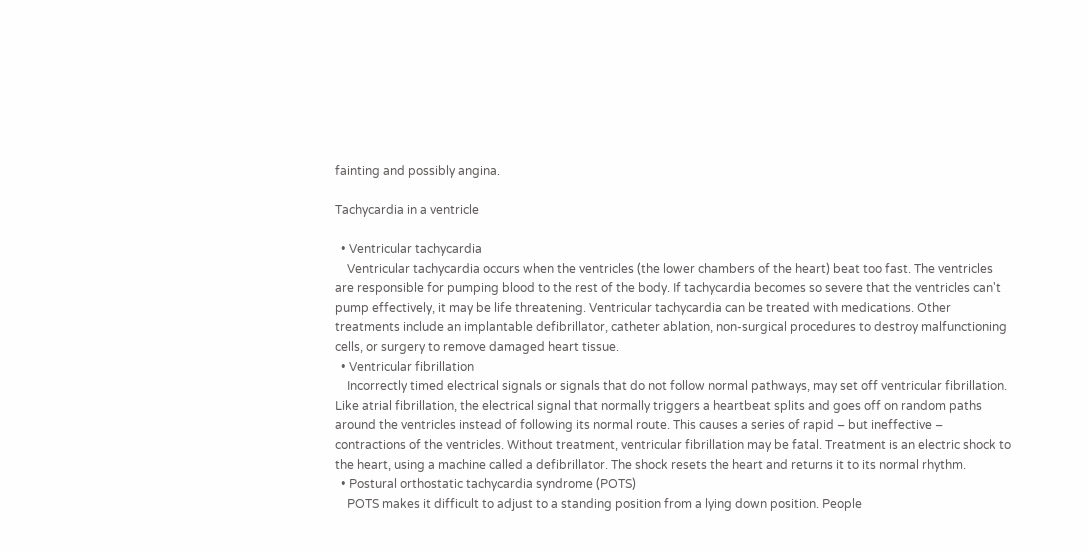fainting and possibly angina.

Tachycardia in a ventricle

  • Ventricular tachycardia
    Ventricular tachycardia occurs when the ventricles (the lower chambers of the heart) beat too fast. The ventricles are responsible for pumping blood to the rest of the body. If tachycardia becomes so severe that the ventricles can't pump effectively, it may be life threatening. Ventricular tachycardia can be treated with medications. Other treatments include an implantable defibrillator, catheter ablation, non-surgical procedures to destroy malfunctioning cells, or surgery to remove damaged heart tissue.
  • Ventricular fibrillation
    Incorrectly timed electrical signals or signals that do not follow normal pathways, may set off ventricular fibrillation. Like atrial fibrillation, the electrical signal that normally triggers a heartbeat splits and goes off on random paths around the ventricles instead of following its normal route. This causes a series of rapid – but ineffective – contractions of the ventricles. Without treatment, ventricular fibrillation may be fatal. Treatment is an electric shock to the heart, using a machine called a defibrillator. The shock resets the heart and returns it to its normal rhythm.
  • Postural orthostatic tachycardia syndrome (POTS)
    POTS makes it difficult to adjust to a standing position from a lying down position. People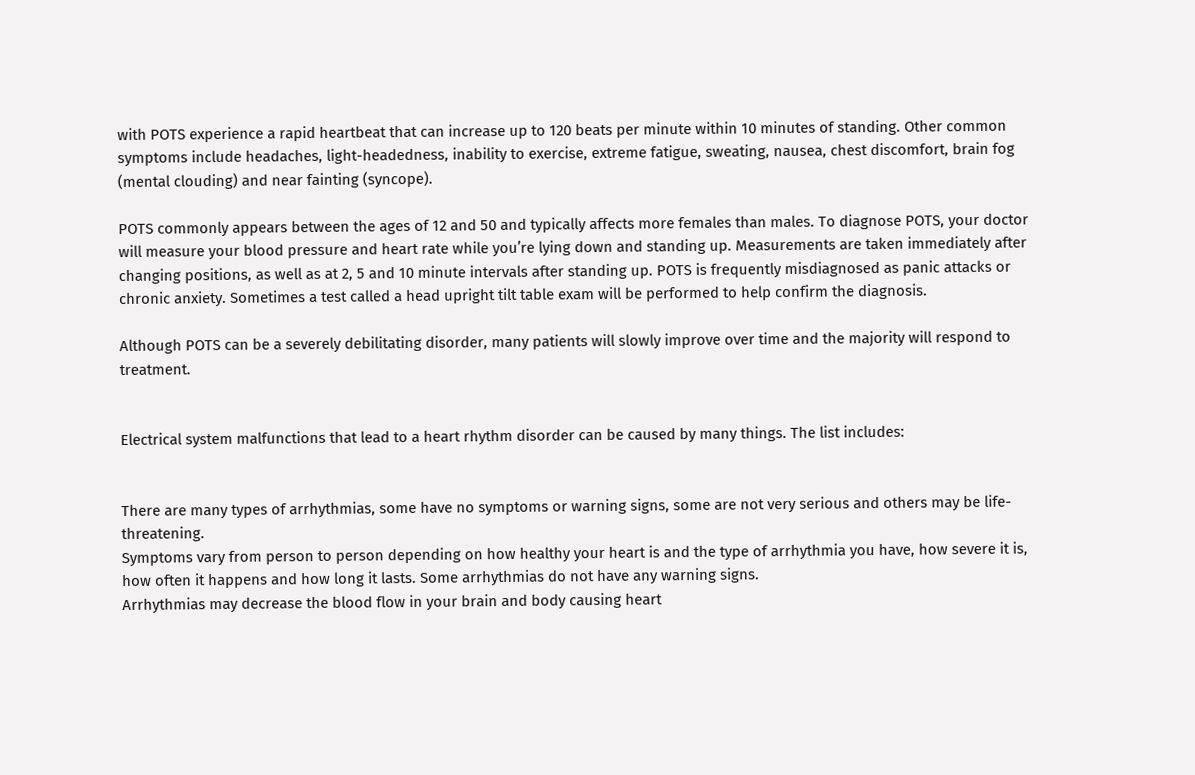with POTS experience a rapid heartbeat that can increase up to 120 beats per minute within 10 minutes of standing. Other common symptoms include headaches, light-headedness, inability to exercise, extreme fatigue, sweating, nausea, chest discomfort, brain fog (mental clouding) and near fainting (syncope).

POTS commonly appears between the ages of 12 and 50 and typically affects more females than males. To diagnose POTS, your doctor will measure your blood pressure and heart rate while you’re lying down and standing up. Measurements are taken immediately after changing positions, as well as at 2, 5 and 10 minute intervals after standing up. POTS is frequently misdiagnosed as panic attacks or chronic anxiety. Sometimes a test called a head upright tilt table exam will be performed to help confirm the diagnosis.

Although POTS can be a severely debilitating disorder, many patients will slowly improve over time and the majority will respond to treatment.


Electrical system malfunctions that lead to a heart rhythm disorder can be caused by many things. The list includes:


There are many types of arrhythmias, some have no symptoms or warning signs, some are not very serious and others may be life-threatening.
Symptoms vary from person to person depending on how healthy your heart is and the type of arrhythmia you have, how severe it is, how often it happens and how long it lasts. Some arrhythmias do not have any warning signs.
Arrhythmias may decrease the blood flow in your brain and body causing heart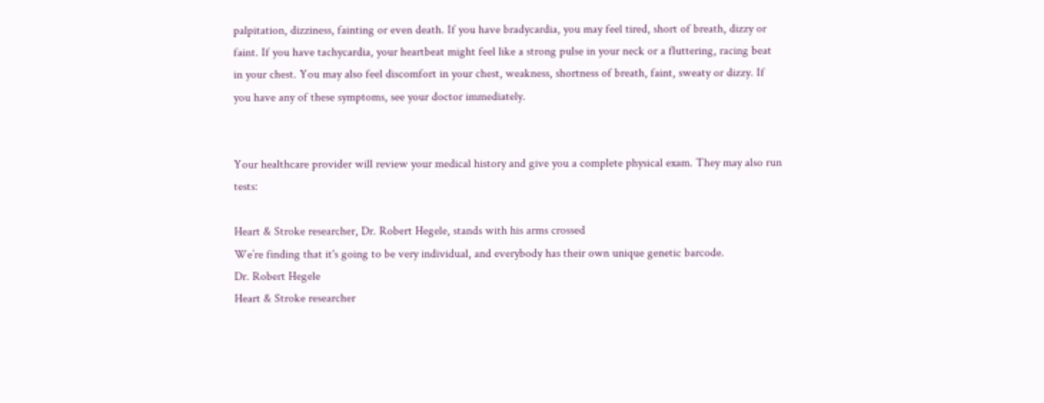palpitation, dizziness, fainting or even death. If you have bradycardia, you may feel tired, short of breath, dizzy or faint. If you have tachycardia, your heartbeat might feel like a strong pulse in your neck or a fluttering, racing beat in your chest. You may also feel discomfort in your chest, weakness, shortness of breath, faint, sweaty or dizzy. If you have any of these symptoms, see your doctor immediately.


Your healthcare provider will review your medical history and give you a complete physical exam. They may also run tests:

Heart & Stroke researcher, Dr. Robert Hegele, stands with his arms crossed
We’re finding that it's going to be very individual, and everybody has their own unique genetic barcode.
Dr. Robert Hegele
Heart & Stroke researcher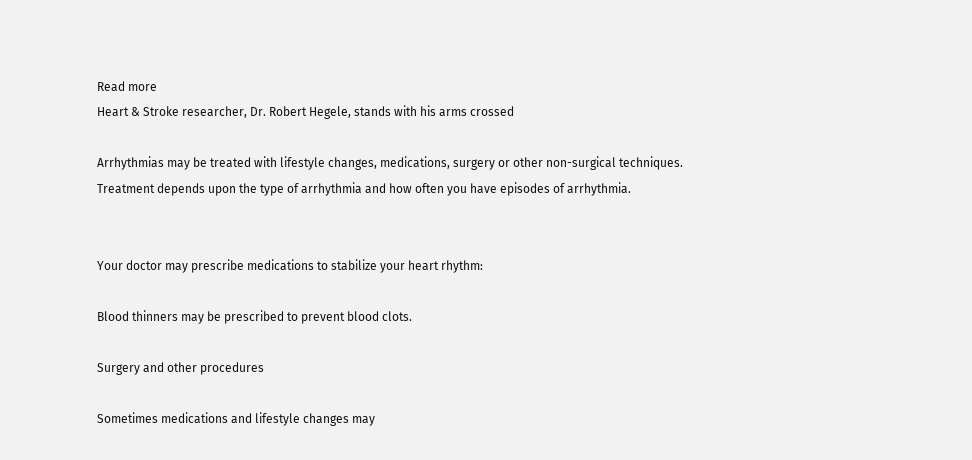Read more
Heart & Stroke researcher, Dr. Robert Hegele, stands with his arms crossed

Arrhythmias may be treated with lifestyle changes, medications, surgery or other non-surgical techniques. Treatment depends upon the type of arrhythmia and how often you have episodes of arrhythmia.


Your doctor may prescribe medications to stabilize your heart rhythm:

Blood thinners may be prescribed to prevent blood clots.

Surgery and other procedures

Sometimes medications and lifestyle changes may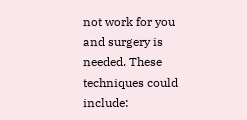not work for you and surgery is needed. These techniques could include: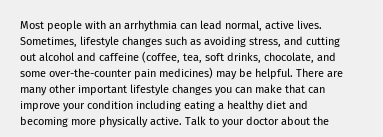Most people with an arrhythmia can lead normal, active lives. Sometimes, lifestyle changes such as avoiding stress, and cutting out alcohol and caffeine (coffee, tea, soft drinks, chocolate, and some over-the-counter pain medicines) may be helpful. There are many other important lifestyle changes you can make that can improve your condition including eating a healthy diet and becoming more physically active. Talk to your doctor about the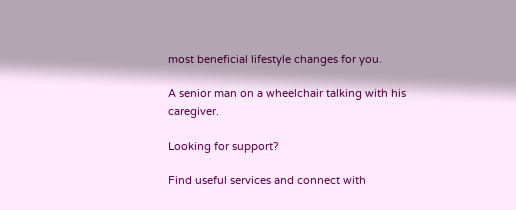most beneficial lifestyle changes for you.

A senior man on a wheelchair talking with his caregiver.

Looking for support?

Find useful services and connect with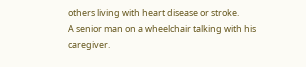others living with heart disease or stroke.
A senior man on a wheelchair talking with his caregiver.